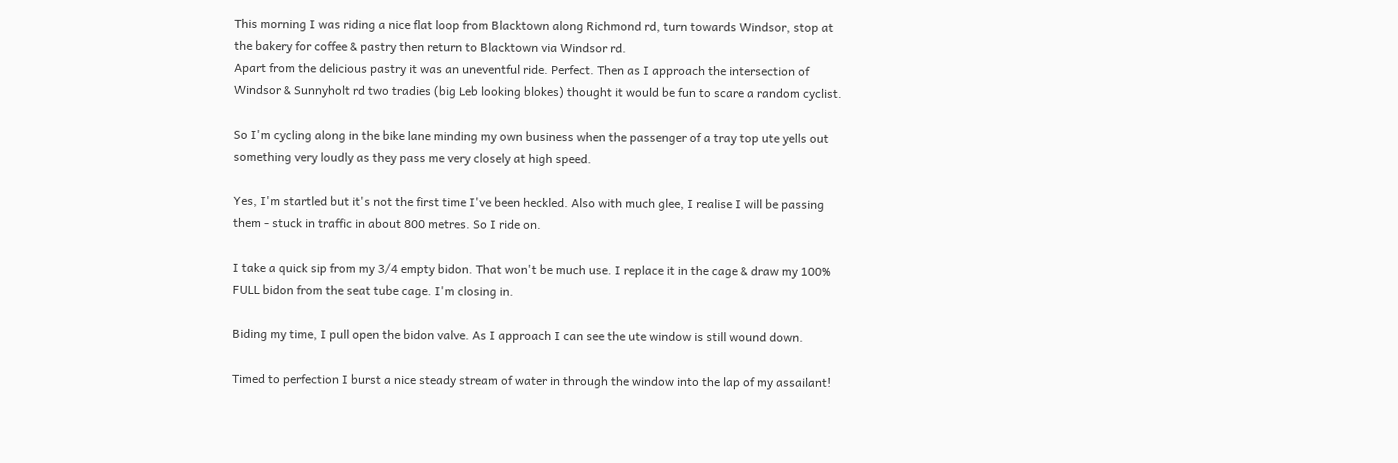This morning I was riding a nice flat loop from Blacktown along Richmond rd, turn towards Windsor, stop at the bakery for coffee & pastry then return to Blacktown via Windsor rd.
Apart from the delicious pastry it was an uneventful ride. Perfect. Then as I approach the intersection of Windsor & Sunnyholt rd two tradies (big Leb looking blokes) thought it would be fun to scare a random cyclist.

So I'm cycling along in the bike lane minding my own business when the passenger of a tray top ute yells out something very loudly as they pass me very closely at high speed.

Yes, I'm startled but it's not the first time I've been heckled. Also with much glee, I realise I will be passing them - stuck in traffic in about 800 metres. So I ride on.

I take a quick sip from my 3/4 empty bidon. That won't be much use. I replace it in the cage & draw my 100% FULL bidon from the seat tube cage. I'm closing in.

Biding my time, I pull open the bidon valve. As I approach I can see the ute window is still wound down.

Timed to perfection I burst a nice steady stream of water in through the window into the lap of my assailant!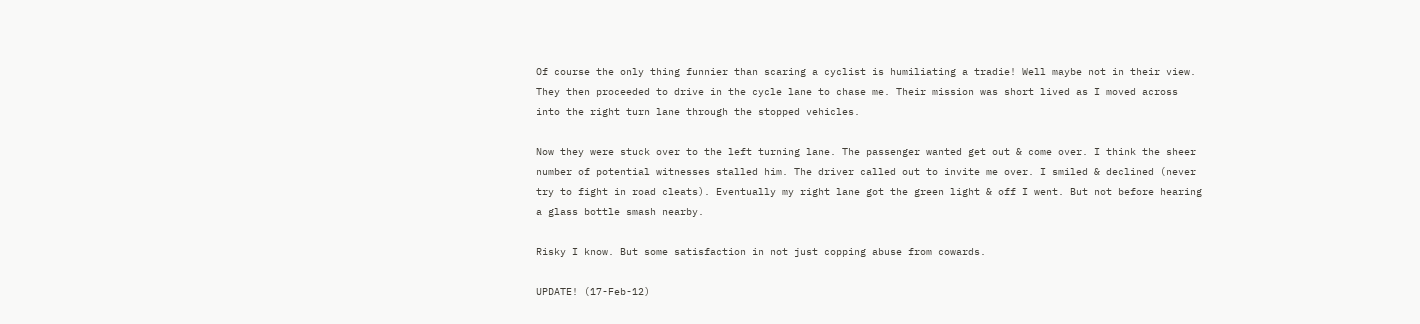Of course the only thing funnier than scaring a cyclist is humiliating a tradie! Well maybe not in their view. They then proceeded to drive in the cycle lane to chase me. Their mission was short lived as I moved across into the right turn lane through the stopped vehicles.

Now they were stuck over to the left turning lane. The passenger wanted get out & come over. I think the sheer number of potential witnesses stalled him. The driver called out to invite me over. I smiled & declined (never try to fight in road cleats). Eventually my right lane got the green light & off I went. But not before hearing a glass bottle smash nearby.

Risky I know. But some satisfaction in not just copping abuse from cowards.

UPDATE! (17-Feb-12)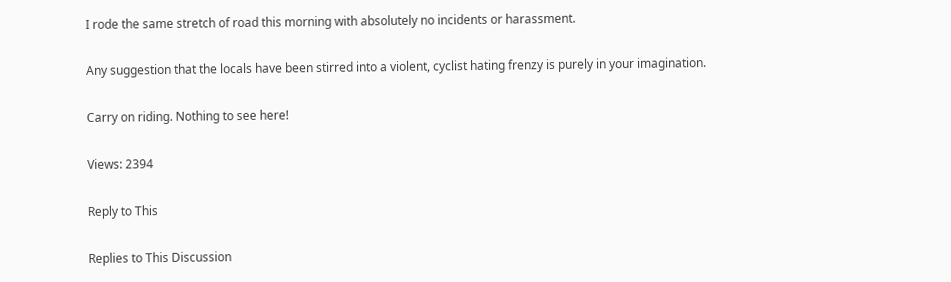I rode the same stretch of road this morning with absolutely no incidents or harassment.

Any suggestion that the locals have been stirred into a violent, cyclist hating frenzy is purely in your imagination.

Carry on riding. Nothing to see here!

Views: 2394

Reply to This

Replies to This Discussion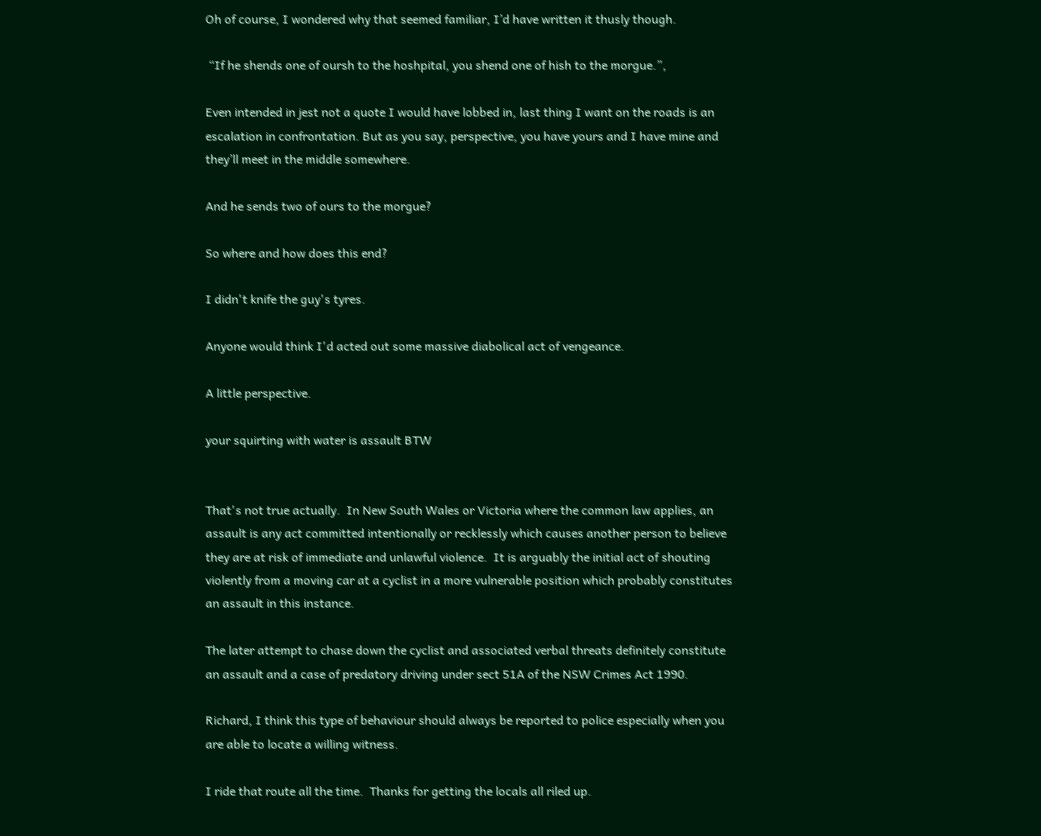Oh of course, I wondered why that seemed familiar, I’d have written it thusly though.

 “If he shends one of oursh to the hoshpital, you shend one of hish to the morgue.”,

Even intended in jest not a quote I would have lobbed in, last thing I want on the roads is an escalation in confrontation. But as you say, perspective, you have yours and I have mine and they’ll meet in the middle somewhere.

And he sends two of ours to the morgue?

So where and how does this end?

I didn't knife the guy's tyres.

Anyone would think I'd acted out some massive diabolical act of vengeance.

A little perspective.

your squirting with water is assault BTW


That's not true actually.  In New South Wales or Victoria where the common law applies, an assault is any act committed intentionally or recklessly which causes another person to believe they are at risk of immediate and unlawful violence.  It is arguably the initial act of shouting violently from a moving car at a cyclist in a more vulnerable position which probably constitutes an assault in this instance.

The later attempt to chase down the cyclist and associated verbal threats definitely constitute an assault and a case of predatory driving under sect 51A of the NSW Crimes Act 1990.

Richard, I think this type of behaviour should always be reported to police especially when you are able to locate a willing witness.

I ride that route all the time.  Thanks for getting the locals all riled up.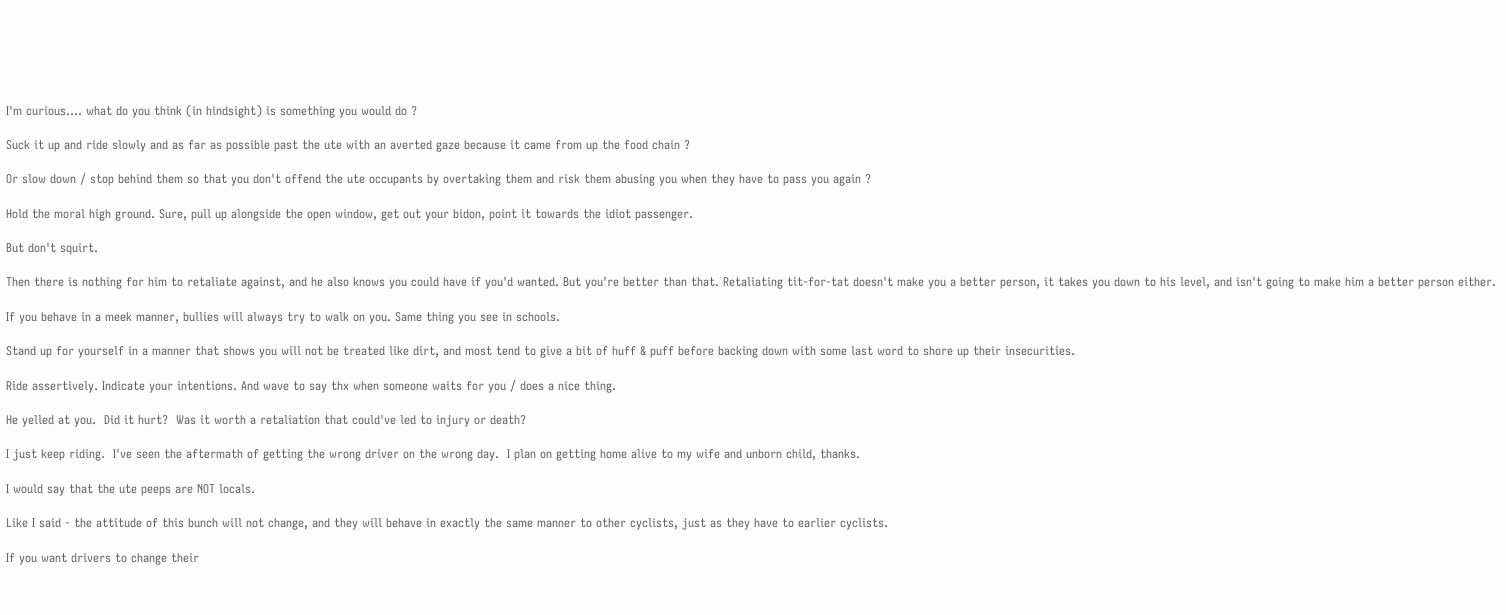I'm curious.... what do you think (in hindsight) is something you would do ?

Suck it up and ride slowly and as far as possible past the ute with an averted gaze because it came from up the food chain ?

Or slow down / stop behind them so that you don't offend the ute occupants by overtaking them and risk them abusing you when they have to pass you again ?

Hold the moral high ground. Sure, pull up alongside the open window, get out your bidon, point it towards the idiot passenger.

But don't squirt.

Then there is nothing for him to retaliate against, and he also knows you could have if you'd wanted. But you're better than that. Retaliating tit-for-tat doesn't make you a better person, it takes you down to his level, and isn't going to make him a better person either.

If you behave in a meek manner, bullies will always try to walk on you. Same thing you see in schools.

Stand up for yourself in a manner that shows you will not be treated like dirt, and most tend to give a bit of huff & puff before backing down with some last word to shore up their insecurities.

Ride assertively. Indicate your intentions. And wave to say thx when someone waits for you / does a nice thing.

He yelled at you.  Did it hurt?  Was it worth a retaliation that could've led to injury or death?

I just keep riding.  I've seen the aftermath of getting the wrong driver on the wrong day.  I plan on getting home alive to my wife and unborn child, thanks.

I would say that the ute peeps are NOT locals.

Like I said - the attitude of this bunch will not change, and they will behave in exactly the same manner to other cyclists, just as they have to earlier cyclists.

If you want drivers to change their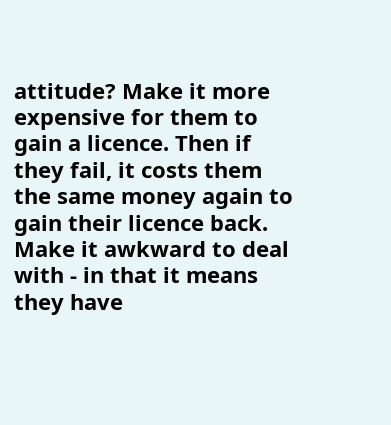attitude? Make it more expensive for them to gain a licence. Then if they fail, it costs them the same money again to gain their licence back. Make it awkward to deal with - in that it means they have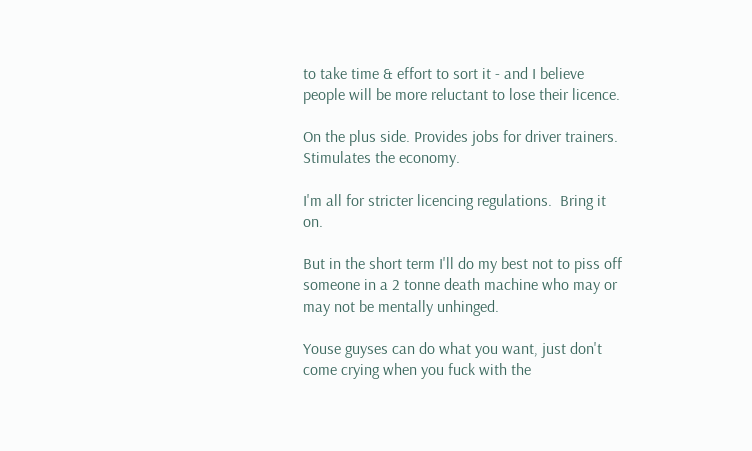to take time & effort to sort it - and I believe people will be more reluctant to lose their licence.

On the plus side. Provides jobs for driver trainers. Stimulates the economy.

I'm all for stricter licencing regulations.  Bring it on.

But in the short term I'll do my best not to piss off someone in a 2 tonne death machine who may or may not be mentally unhinged.

Youse guyses can do what you want, just don't come crying when you fuck with the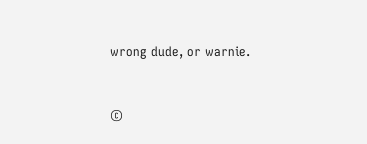wrong dude, or warnie.


©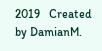2019   Created by DamianM.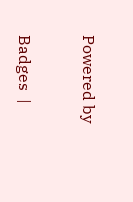Powered by

Badges  |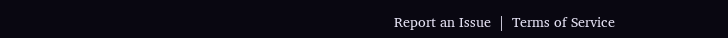Report an Issue  |  Terms of Service